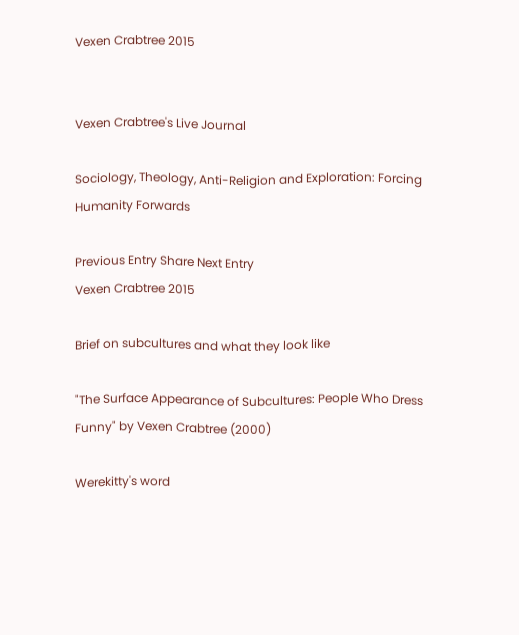Vexen Crabtree 2015


Vexen Crabtree's Live Journal

Sociology, Theology, Anti-Religion and Exploration: Forcing Humanity Forwards

Previous Entry Share Next Entry
Vexen Crabtree 2015

Brief on subcultures and what they look like

"The Surface Appearance of Subcultures: People Who Dress Funny" by Vexen Crabtree (2000)

Werekitty's word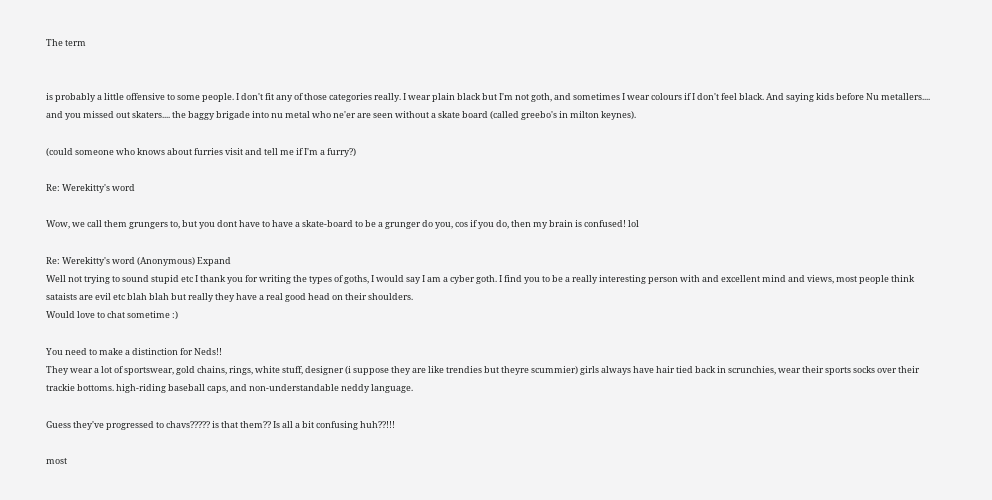The term


is probably a little offensive to some people. I don't fit any of those categories really. I wear plain black but I'm not goth, and sometimes I wear colours if I don't feel black. And saying kids before Nu metallers....
and you missed out skaters.... the baggy brigade into nu metal who ne'er are seen without a skate board (called greebo's in milton keynes).

(could someone who knows about furries visit and tell me if I'm a furry?)

Re: Werekitty's word

Wow, we call them grungers to, but you dont have to have a skate-board to be a grunger do you, cos if you do, then my brain is confused! lol

Re: Werekitty's word (Anonymous) Expand
Well not trying to sound stupid etc I thank you for writing the types of goths, I would say I am a cyber goth. I find you to be a really interesting person with and excellent mind and views, most people think sataists are evil etc blah blah but really they have a real good head on their shoulders.
Would love to chat sometime :)

You need to make a distinction for Neds!!
They wear a lot of sportswear, gold chains, rings, white stuff, designer (i suppose they are like trendies but theyre scummier) girls always have hair tied back in scrunchies, wear their sports socks over their trackie bottoms. high-riding baseball caps, and non-understandable neddy language.

Guess they've progressed to chavs????? is that them?? Is all a bit confusing huh??!!!

most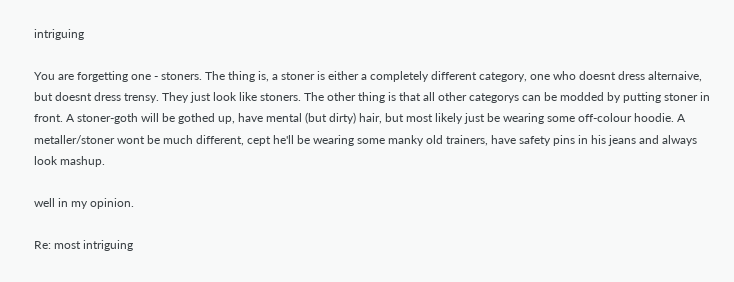intriguing

You are forgetting one - stoners. The thing is, a stoner is either a completely different category, one who doesnt dress alternaive, but doesnt dress trensy. They just look like stoners. The other thing is that all other categorys can be modded by putting stoner in front. A stoner-goth will be gothed up, have mental (but dirty) hair, but most likely just be wearing some off-colour hoodie. A metaller/stoner wont be much different, cept he'll be wearing some manky old trainers, have safety pins in his jeans and always look mashup.

well in my opinion.

Re: most intriguing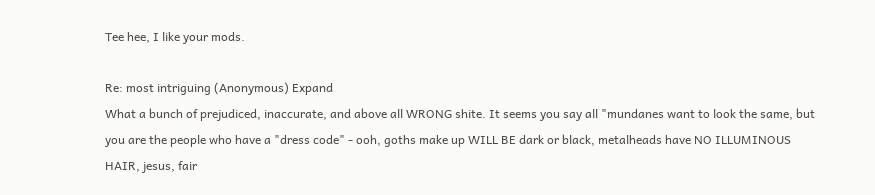Tee hee, I like your mods.

Re: most intriguing (Anonymous) Expand
What a bunch of prejudiced, inaccurate, and above all WRONG shite. It seems you say all "mundanes want to look the same, but you are the people who have a "dress code" - ooh, goths make up WILL BE dark or black, metalheads have NO ILLUMINOUS HAIR, jesus, fair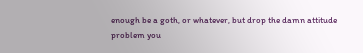enough be a goth, or whatever, but drop the damn attitude problem you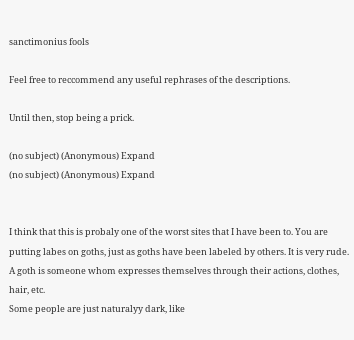sanctimonius fools

Feel free to reccommend any useful rephrases of the descriptions.

Until then, stop being a prick.

(no subject) (Anonymous) Expand
(no subject) (Anonymous) Expand


I think that this is probaly one of the worst sites that I have been to. You are putting labes on goths, just as goths have been labeled by others. It is very rude. A goth is someone whom expresses themselves through their actions, clothes, hair, etc.
Some people are just naturalyy dark, like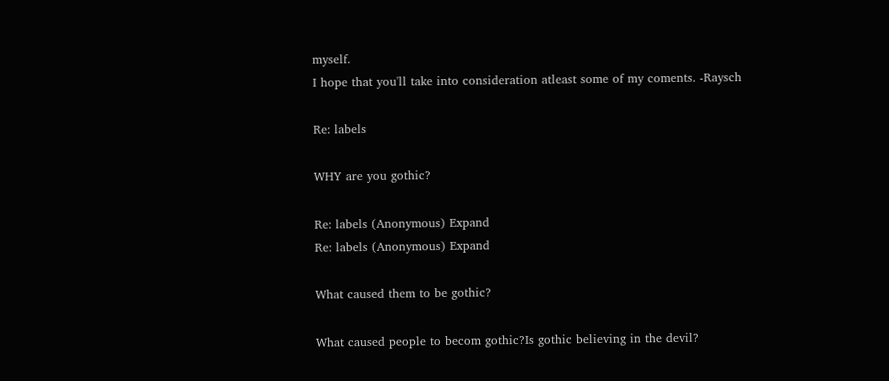myself.
I hope that you'll take into consideration atleast some of my coments. -Raysch

Re: labels

WHY are you gothic?

Re: labels (Anonymous) Expand
Re: labels (Anonymous) Expand

What caused them to be gothic?

What caused people to becom gothic?Is gothic believing in the devil?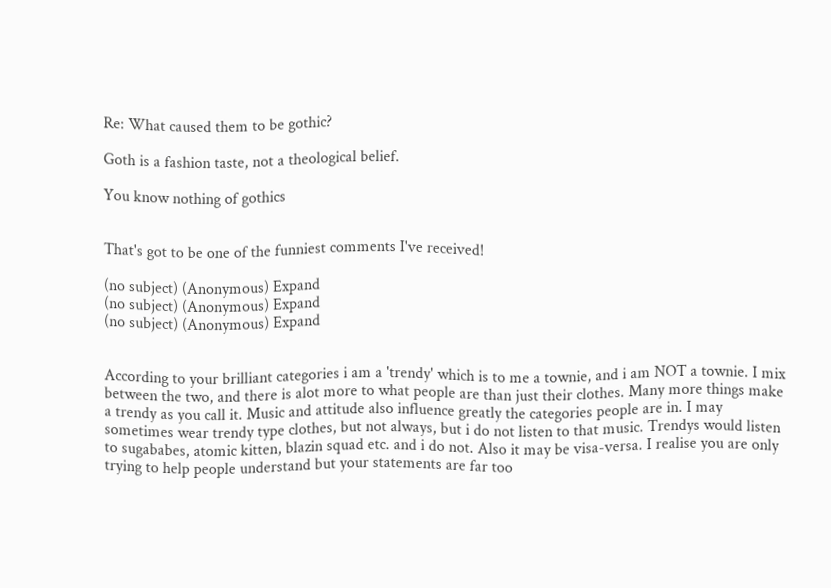Re: What caused them to be gothic?

Goth is a fashion taste, not a theological belief.

You know nothing of gothics


That's got to be one of the funniest comments I've received!

(no subject) (Anonymous) Expand
(no subject) (Anonymous) Expand
(no subject) (Anonymous) Expand


According to your brilliant categories i am a 'trendy' which is to me a townie, and i am NOT a townie. I mix between the two, and there is alot more to what people are than just their clothes. Many more things make a trendy as you call it. Music and attitude also influence greatly the categories people are in. I may sometimes wear trendy type clothes, but not always, but i do not listen to that music. Trendys would listen to sugababes, atomic kitten, blazin squad etc. and i do not. Also it may be visa-versa. I realise you are only trying to help people understand but your statements are far too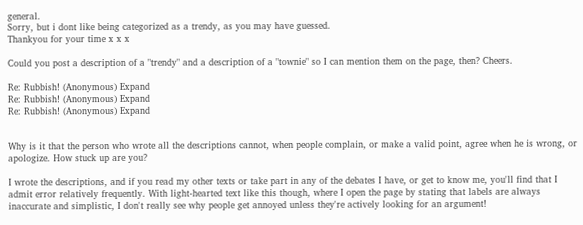general.
Sorry, but i dont like being categorized as a trendy, as you may have guessed.
Thankyou for your time x x x

Could you post a description of a "trendy" and a description of a "townie" so I can mention them on the page, then? Cheers.

Re: Rubbish! (Anonymous) Expand
Re: Rubbish! (Anonymous) Expand
Re: Rubbish! (Anonymous) Expand


Why is it that the person who wrote all the descriptions cannot, when people complain, or make a valid point, agree when he is wrong, or apologize. How stuck up are you?

I wrote the descriptions, and if you read my other texts or take part in any of the debates I have, or get to know me, you'll find that I admit error relatively frequently. With light-hearted text like this though, where I open the page by stating that labels are always inaccurate and simplistic, I don't really see why people get annoyed unless they're actively looking for an argument!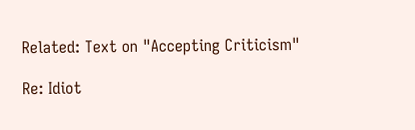Related: Text on "Accepting Criticism"

Re: Idiot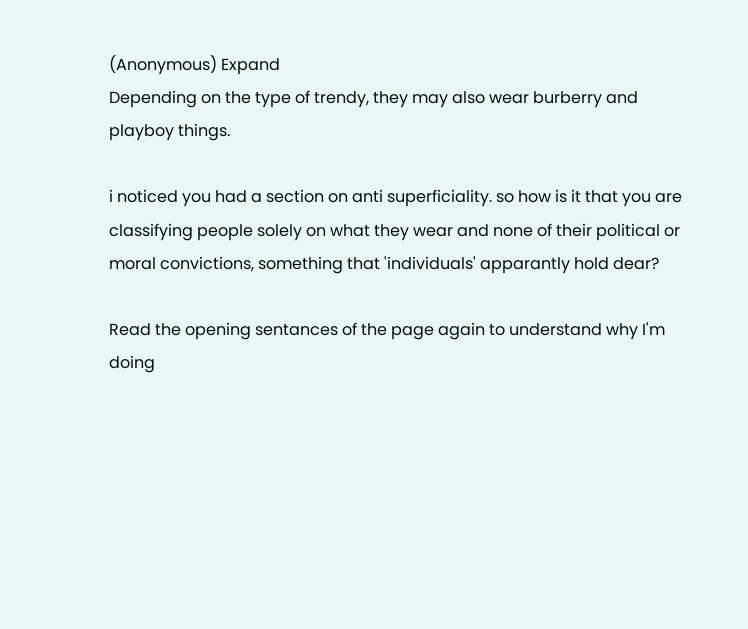(Anonymous) Expand
Depending on the type of trendy, they may also wear burberry and playboy things.

i noticed you had a section on anti superficiality. so how is it that you are classifying people solely on what they wear and none of their political or moral convictions, something that 'individuals' apparantly hold dear?

Read the opening sentances of the page again to understand why I'm doing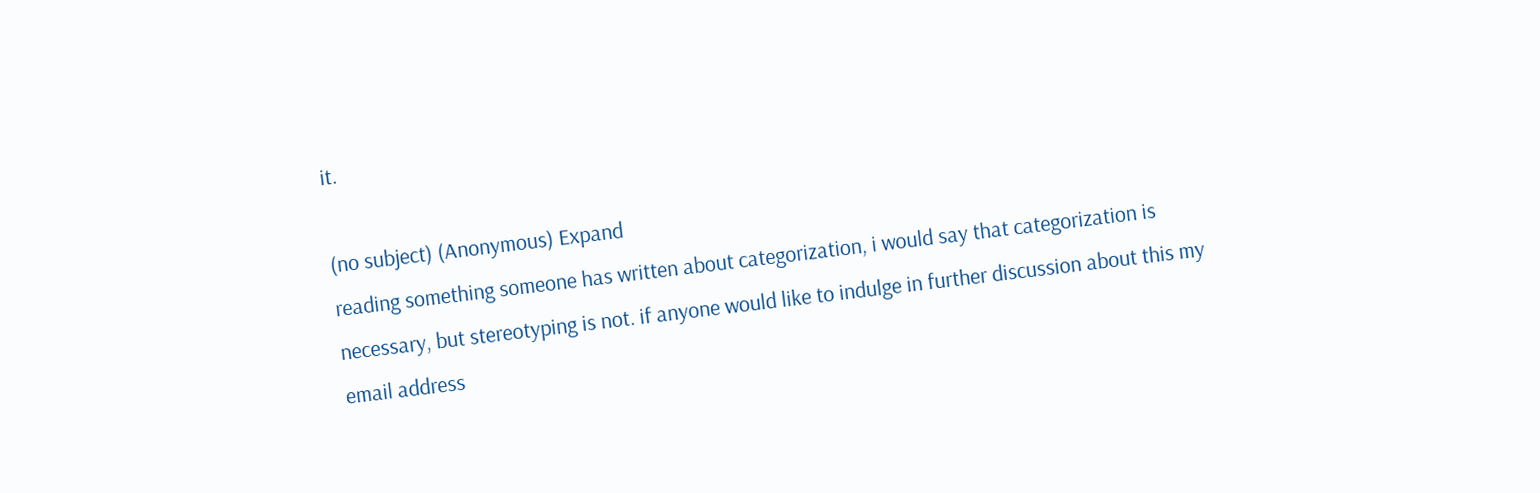it.

(no subject) (Anonymous) Expand
reading something someone has written about categorization, i would say that categorization is necessary, but stereotyping is not. if anyone would like to indulge in further discussion about this my email address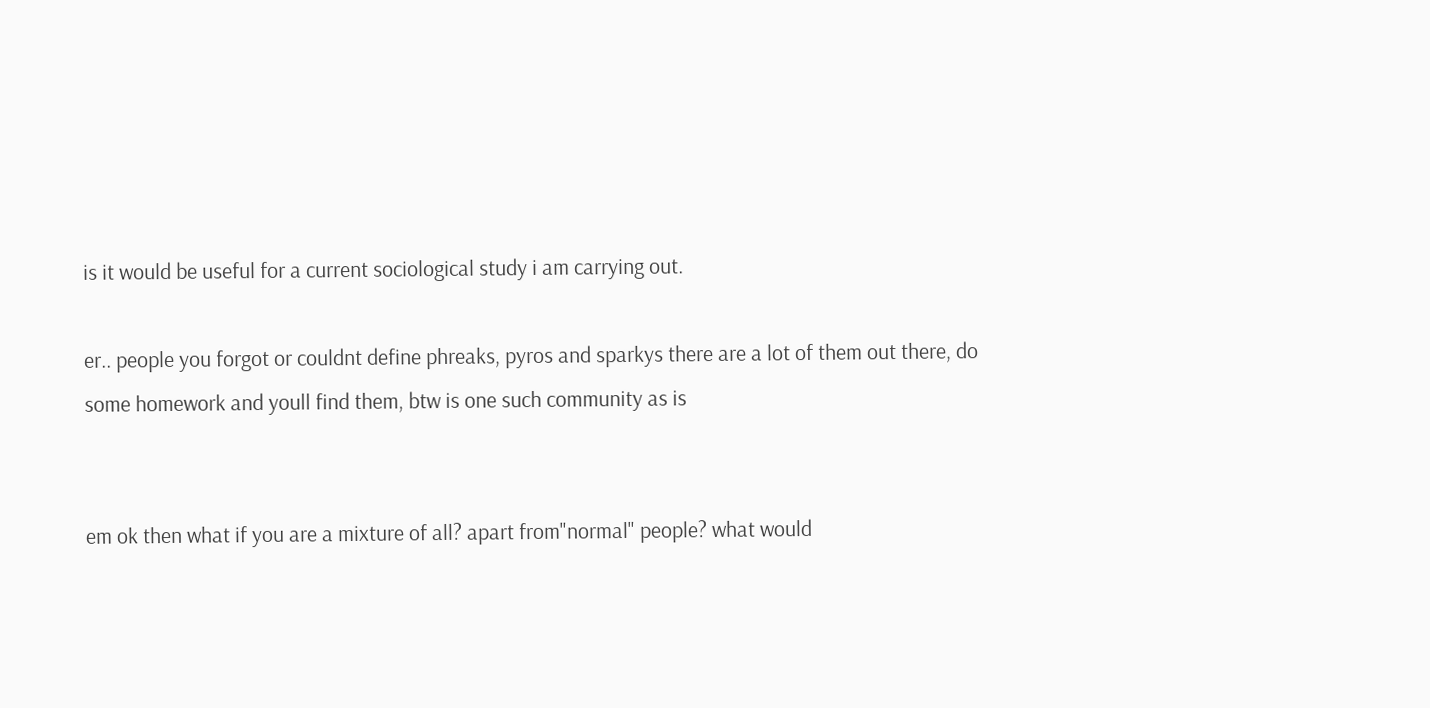is it would be useful for a current sociological study i am carrying out.

er.. people you forgot or couldnt define phreaks, pyros and sparkys there are a lot of them out there, do some homework and youll find them, btw is one such community as is


em ok then what if you are a mixture of all? apart from"normal" people? what would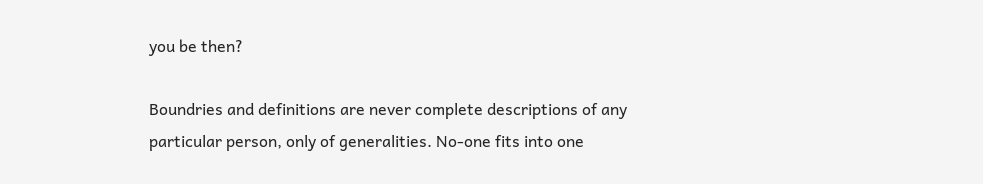you be then?

Boundries and definitions are never complete descriptions of any particular person, only of generalities. No-one fits into one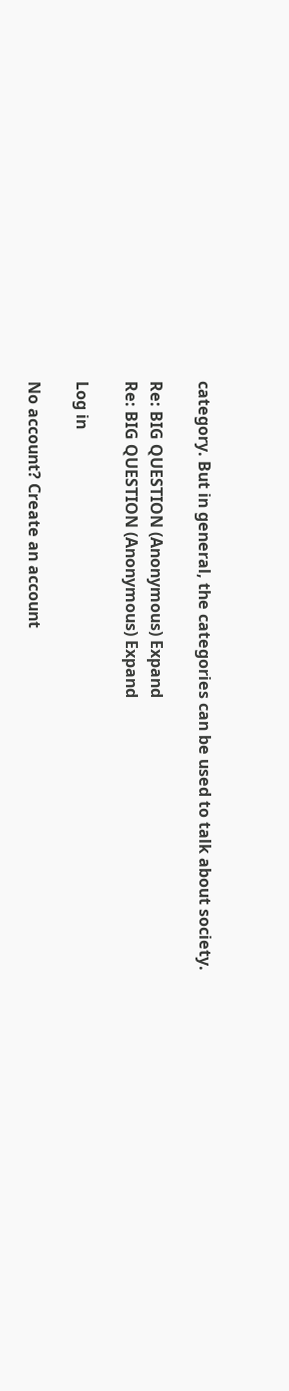category. But in general, the categories can be used to talk about society.

Re: BIG QUESTION (Anonymous) Expand
Re: BIG QUESTION (Anonymous) Expand

Log in

No account? Create an account